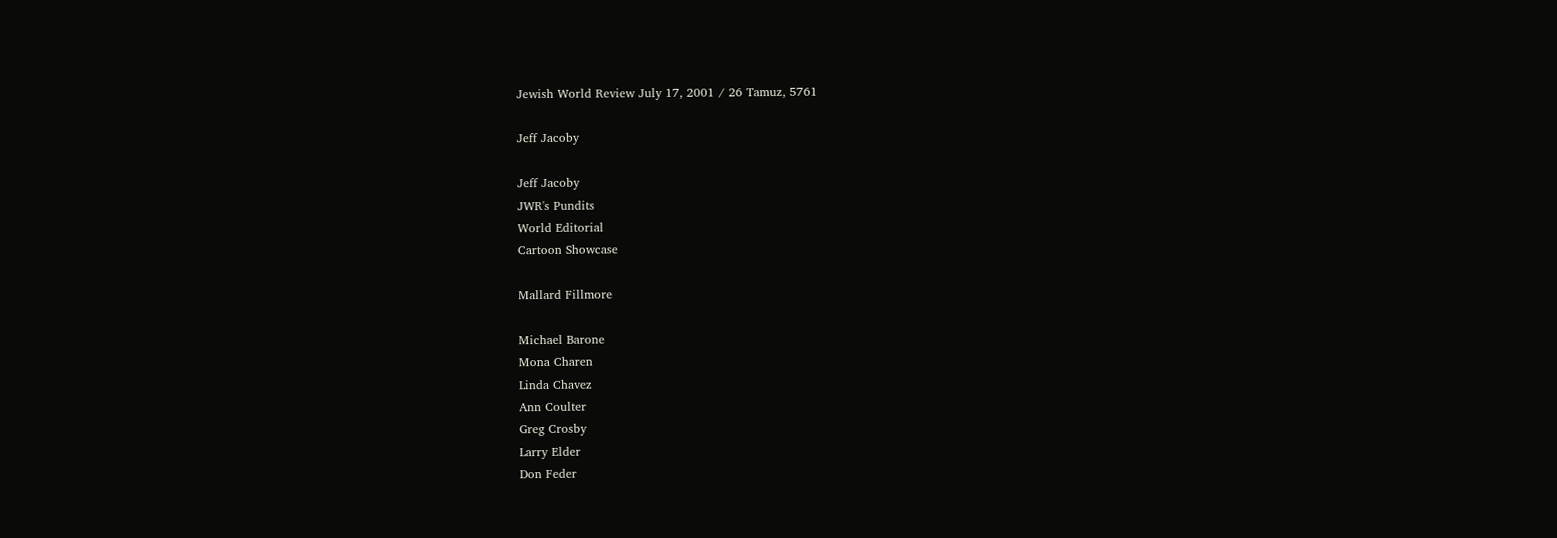Jewish World Review July 17, 2001 / 26 Tamuz, 5761

Jeff Jacoby

Jeff Jacoby
JWR's Pundits
World Editorial
Cartoon Showcase

Mallard Fillmore

Michael Barone
Mona Charen
Linda Chavez
Ann Coulter
Greg Crosby
Larry Elder
Don Feder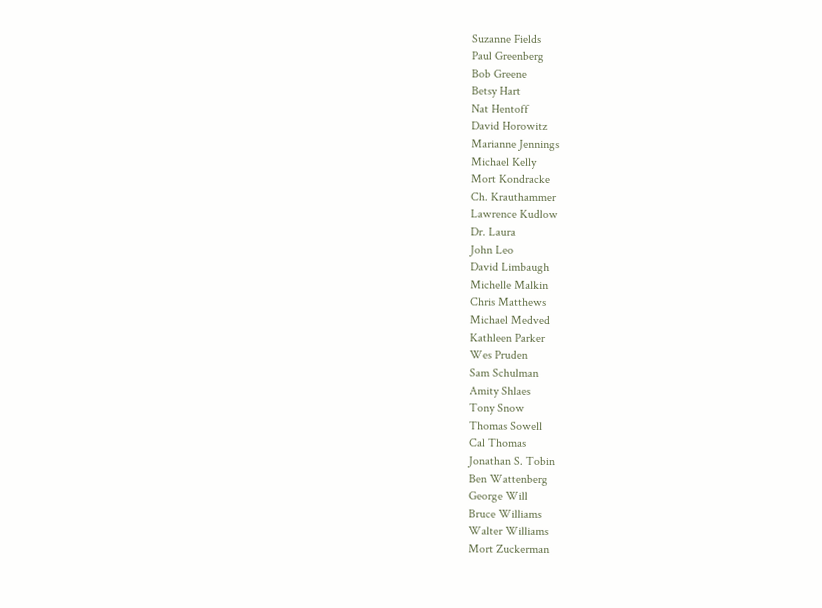Suzanne Fields
Paul Greenberg
Bob Greene
Betsy Hart
Nat Hentoff
David Horowitz
Marianne Jennings
Michael Kelly
Mort Kondracke
Ch. Krauthammer
Lawrence Kudlow
Dr. Laura
John Leo
David Limbaugh
Michelle Malkin
Chris Matthews
Michael Medved
Kathleen Parker
Wes Pruden
Sam Schulman
Amity Shlaes
Tony Snow
Thomas Sowell
Cal Thomas
Jonathan S. Tobin
Ben Wattenberg
George Will
Bruce Williams
Walter Williams
Mort Zuckerman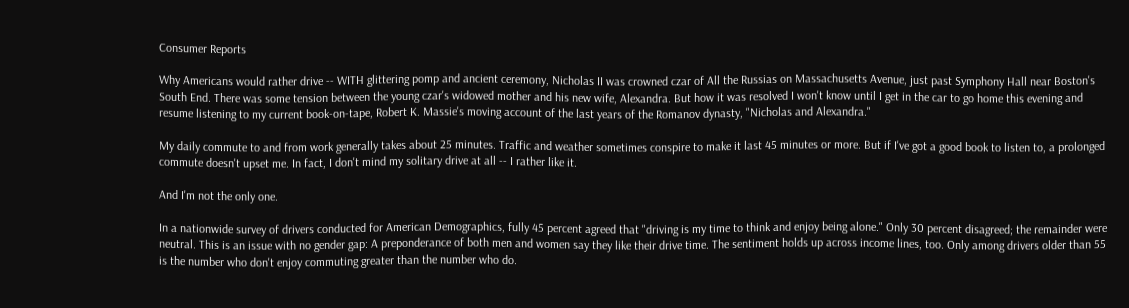Consumer Reports

Why Americans would rather drive -- WITH glittering pomp and ancient ceremony, Nicholas II was crowned czar of All the Russias on Massachusetts Avenue, just past Symphony Hall near Boston's South End. There was some tension between the young czar's widowed mother and his new wife, Alexandra. But how it was resolved I won't know until I get in the car to go home this evening and resume listening to my current book-on-tape, Robert K. Massie's moving account of the last years of the Romanov dynasty, "Nicholas and Alexandra."

My daily commute to and from work generally takes about 25 minutes. Traffic and weather sometimes conspire to make it last 45 minutes or more. But if I've got a good book to listen to, a prolonged commute doesn't upset me. In fact, I don't mind my solitary drive at all -- I rather like it.

And I'm not the only one.

In a nationwide survey of drivers conducted for American Demographics, fully 45 percent agreed that "driving is my time to think and enjoy being alone." Only 30 percent disagreed; the remainder were neutral. This is an issue with no gender gap: A preponderance of both men and women say they like their drive time. The sentiment holds up across income lines, too. Only among drivers older than 55 is the number who don't enjoy commuting greater than the number who do.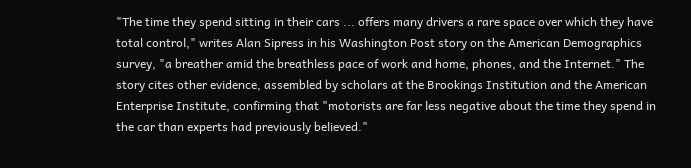"The time they spend sitting in their cars ... offers many drivers a rare space over which they have total control," writes Alan Sipress in his Washington Post story on the American Demographics survey, "a breather amid the breathless pace of work and home, phones, and the Internet." The story cites other evidence, assembled by scholars at the Brookings Institution and the American Enterprise Institute, confirming that "motorists are far less negative about the time they spend in the car than experts had previously believed."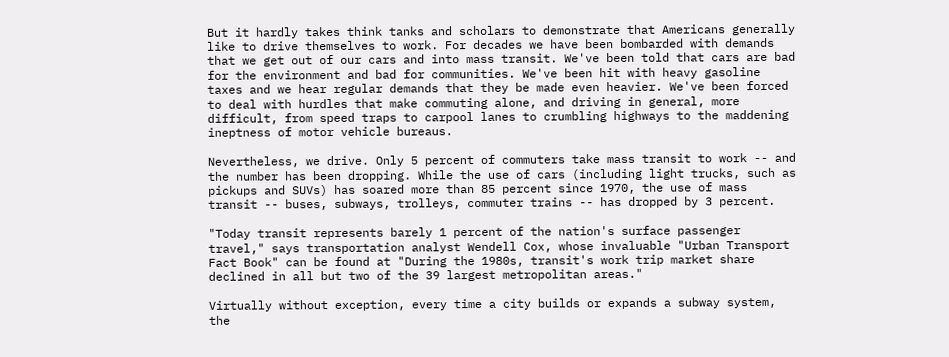But it hardly takes think tanks and scholars to demonstrate that Americans generally like to drive themselves to work. For decades we have been bombarded with demands that we get out of our cars and into mass transit. We've been told that cars are bad for the environment and bad for communities. We've been hit with heavy gasoline taxes and we hear regular demands that they be made even heavier. We've been forced to deal with hurdles that make commuting alone, and driving in general, more difficult, from speed traps to carpool lanes to crumbling highways to the maddening ineptness of motor vehicle bureaus.

Nevertheless, we drive. Only 5 percent of commuters take mass transit to work -- and the number has been dropping. While the use of cars (including light trucks, such as pickups and SUVs) has soared more than 85 percent since 1970, the use of mass transit -- buses, subways, trolleys, commuter trains -- has dropped by 3 percent.

"Today transit represents barely 1 percent of the nation's surface passenger travel," says transportation analyst Wendell Cox, whose invaluable "Urban Transport Fact Book" can be found at "During the 1980s, transit's work trip market share declined in all but two of the 39 largest metropolitan areas."

Virtually without exception, every time a city builds or expands a subway system, the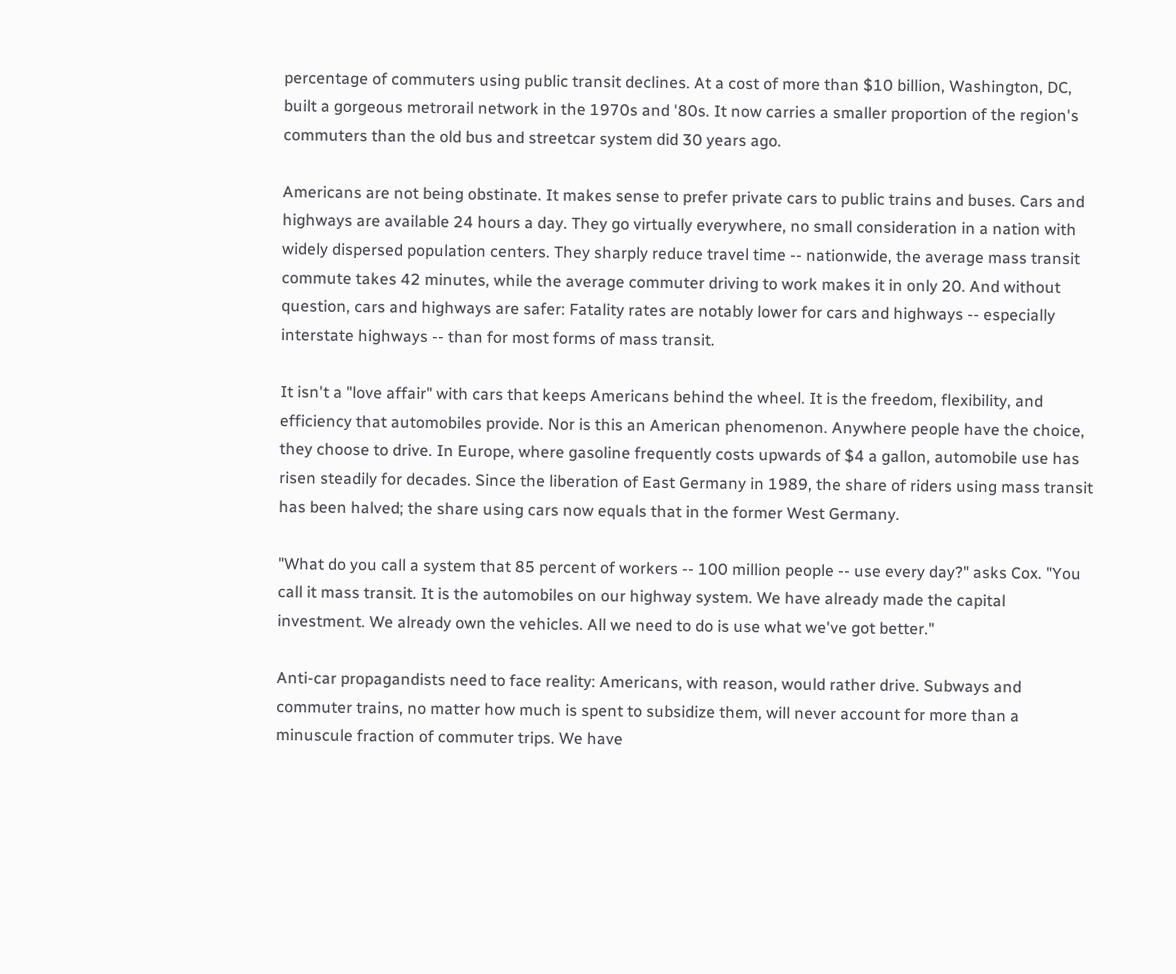percentage of commuters using public transit declines. At a cost of more than $10 billion, Washington, DC, built a gorgeous metrorail network in the 1970s and '80s. It now carries a smaller proportion of the region's commuters than the old bus and streetcar system did 30 years ago.

Americans are not being obstinate. It makes sense to prefer private cars to public trains and buses. Cars and highways are available 24 hours a day. They go virtually everywhere, no small consideration in a nation with widely dispersed population centers. They sharply reduce travel time -- nationwide, the average mass transit commute takes 42 minutes, while the average commuter driving to work makes it in only 20. And without question, cars and highways are safer: Fatality rates are notably lower for cars and highways -- especially interstate highways -- than for most forms of mass transit.

It isn't a "love affair" with cars that keeps Americans behind the wheel. It is the freedom, flexibility, and efficiency that automobiles provide. Nor is this an American phenomenon. Anywhere people have the choice, they choose to drive. In Europe, where gasoline frequently costs upwards of $4 a gallon, automobile use has risen steadily for decades. Since the liberation of East Germany in 1989, the share of riders using mass transit has been halved; the share using cars now equals that in the former West Germany.

"What do you call a system that 85 percent of workers -- 100 million people -- use every day?" asks Cox. "You call it mass transit. It is the automobiles on our highway system. We have already made the capital investment. We already own the vehicles. All we need to do is use what we've got better."

Anti-car propagandists need to face reality: Americans, with reason, would rather drive. Subways and commuter trains, no matter how much is spent to subsidize them, will never account for more than a minuscule fraction of commuter trips. We have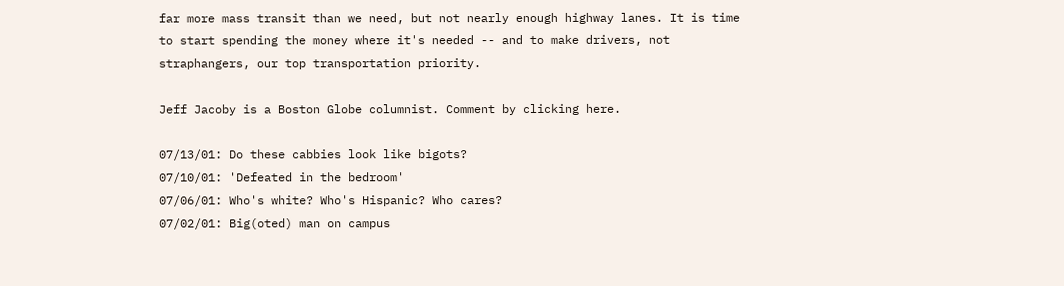far more mass transit than we need, but not nearly enough highway lanes. It is time to start spending the money where it's needed -- and to make drivers, not straphangers, our top transportation priority.

Jeff Jacoby is a Boston Globe columnist. Comment by clicking here.

07/13/01: Do these cabbies look like bigots?
07/10/01: 'Defeated in the bedroom'
07/06/01: Who's white? Who's Hispanic? Who cares?
07/02/01: Big(oted) man on campus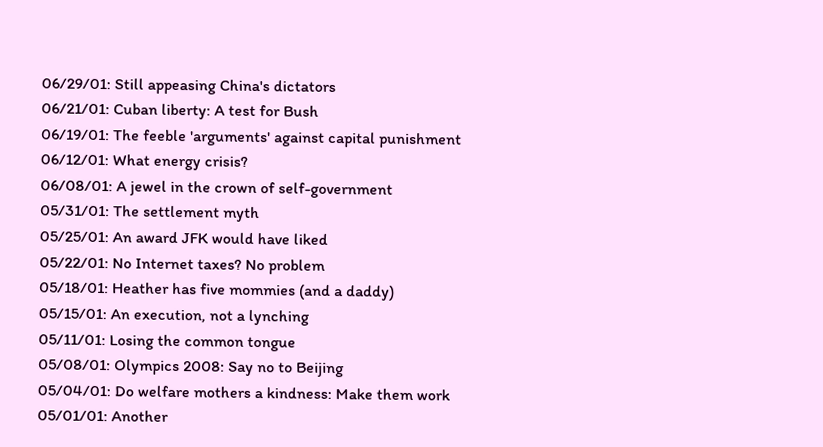06/29/01: Still appeasing China's dictators
06/21/01: Cuban liberty: A test for Bush
06/19/01: The feeble 'arguments' against capital punishment
06/12/01: What energy crisis?
06/08/01: A jewel in the crown of self-government
05/31/01: The settlement myth
05/25/01: An award JFK would have liked
05/22/01: No Internet taxes? No problem
05/18/01: Heather has five mommies (and a daddy)
05/15/01: An execution, not a lynching
05/11/01: Losing the common tongue
05/08/01: Olympics 2008: Say no to Beijing
05/04/01: Do welfare mothers a kindness: Make them work
05/01/01: Another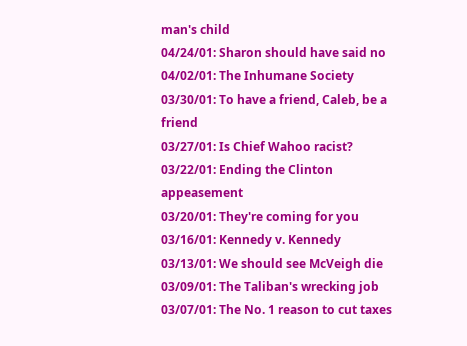man's child
04/24/01: Sharon should have said no
04/02/01: The Inhumane Society
03/30/01: To have a friend, Caleb, be a friend
03/27/01: Is Chief Wahoo racist?
03/22/01: Ending the Clinton appeasement
03/20/01: They're coming for you
03/16/01: Kennedy v. Kennedy
03/13/01: We should see McVeigh die
03/09/01: The Taliban's wrecking job
03/07/01: The No. 1 reason to cut taxes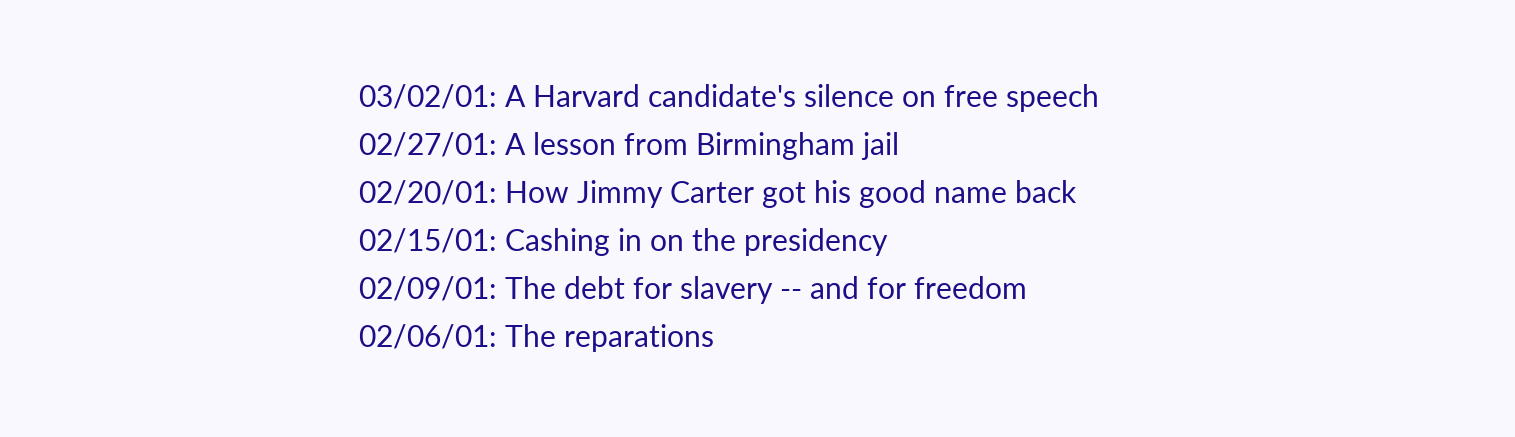03/02/01: A Harvard candidate's silence on free speech
02/27/01: A lesson from Birmingham jail
02/20/01: How Jimmy Carter got his good name back
02/15/01: Cashing in on the presidency
02/09/01: The debt for slavery -- and for freedom
02/06/01: The reparations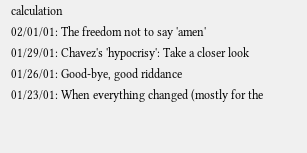calculation
02/01/01: The freedom not to say 'amen'
01/29/01: Chavez's 'hypocrisy': Take a closer look
01/26/01: Good-bye, good riddance
01/23/01: When everything changed (mostly for the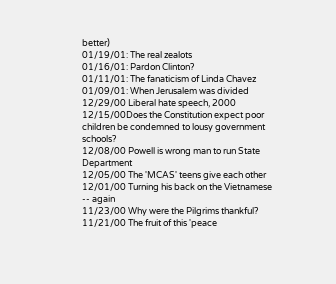better)
01/19/01: The real zealots
01/16/01: Pardon Clinton?
01/11/01: The fanaticism of Linda Chavez
01/09/01: When Jerusalem was divided
12/29/00 Liberal hate speech, 2000
12/15/00Does the Constitution expect poor children be condemned to lousy government schools?
12/08/00 Powell is wrong man to run State Department
12/05/00 The 'MCAS' teens give each other
12/01/00 Turning his back on the Vietnamese -- again
11/23/00 Why were the Pilgrims thankful?
11/21/00 The fruit of this 'peace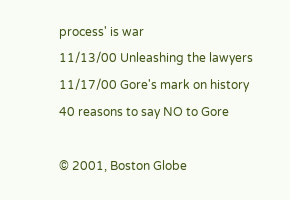process' is war
11/13/00 Unleashing the lawyers
11/17/00 Gore's mark on history
40 reasons to say NO to Gore

© 2001, Boston Globe